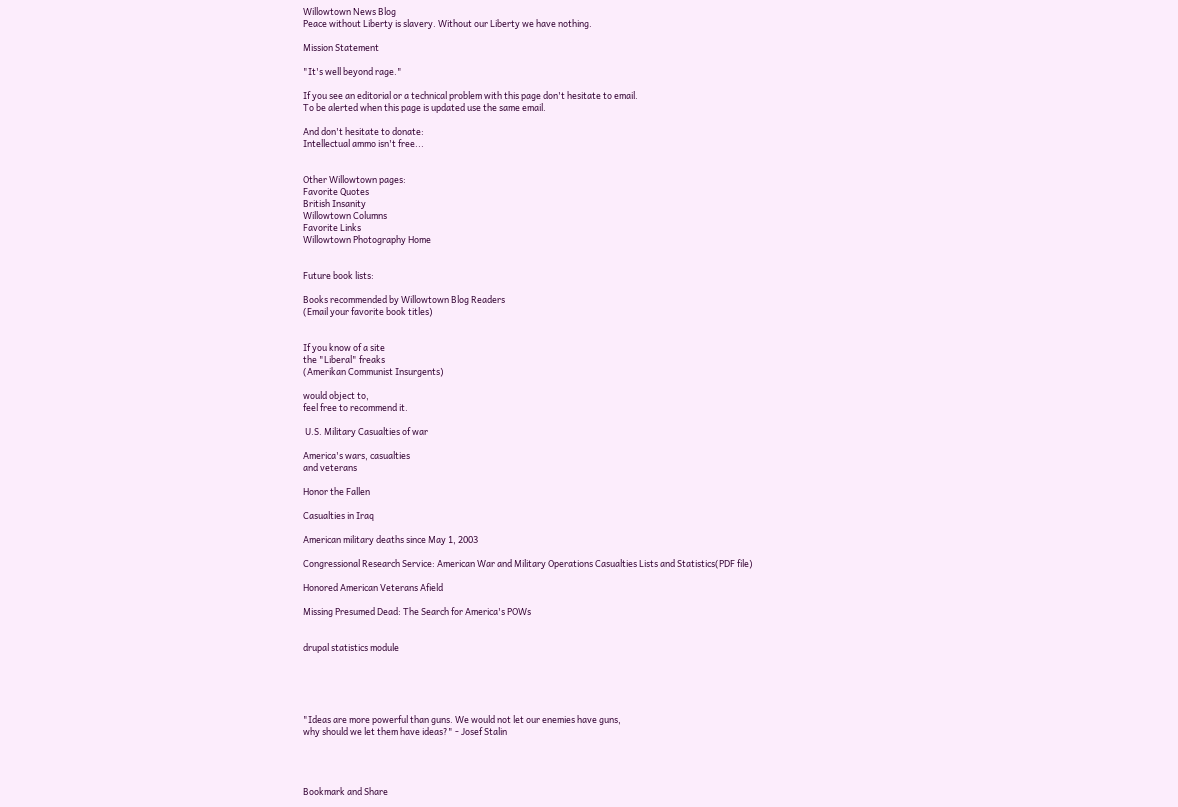Willowtown News Blog
Peace without Liberty is slavery. Without our Liberty we have nothing.

Mission Statement

"It's well beyond rage."

If you see an editorial or a technical problem with this page don't hesitate to email.
To be alerted when this page is updated use the same email.

And don't hesitate to donate:
Intellectual ammo isn't free...


Other Willowtown pages:
Favorite Quotes
British Insanity
Willowtown Columns
Favorite Links
Willowtown Photography Home


Future book lists:

Books recommended by Willowtown Blog Readers
(Email your favorite book titles)


If you know of a site
the "Liberal" freaks
(Amerikan Communist Insurgents)

would object to,
feel free to recommend it.

 U.S. Military Casualties of war

America's wars, casualties
and veterans

Honor the Fallen

Casualties in Iraq

American military deaths since May 1, 2003

Congressional Research Service: American War and Military Operations Casualties Lists and Statistics(PDF file)

Honored American Veterans Afield

Missing Presumed Dead: The Search for America's POWs


drupal statistics module





"Ideas are more powerful than guns. We would not let our enemies have guns,
why should we let them have ideas?" - Josef Stalin




Bookmark and Share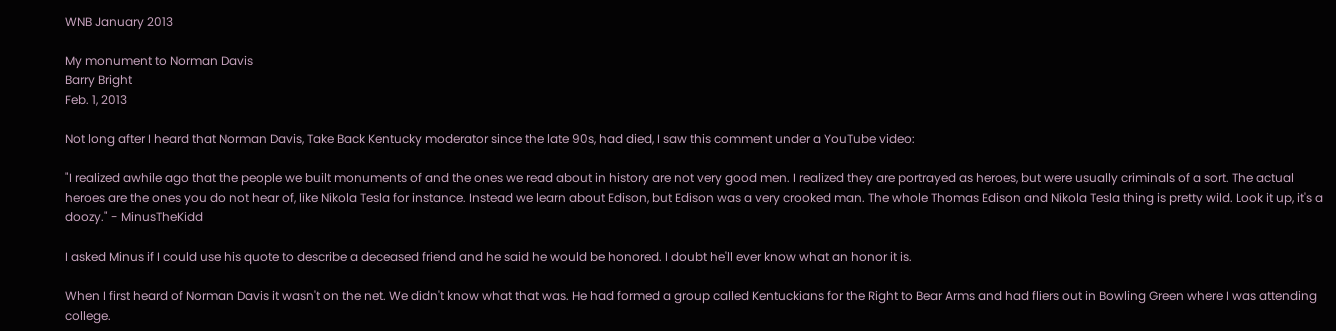WNB January 2013

My monument to Norman Davis
Barry Bright
Feb. 1, 2013

Not long after I heard that Norman Davis, Take Back Kentucky moderator since the late 90s, had died, I saw this comment under a YouTube video:

"I realized awhile ago that the people we built monuments of and the ones we read about in history are not very good men. I realized they are portrayed as heroes, but were usually criminals of a sort. The actual heroes are the ones you do not hear of, like Nikola Tesla for instance. Instead we learn about Edison, but Edison was a very crooked man. The whole Thomas Edison and Nikola Tesla thing is pretty wild. Look it up, it's a doozy." - MinusTheKidd

I asked Minus if I could use his quote to describe a deceased friend and he said he would be honored. I doubt he'll ever know what an honor it is.

When I first heard of Norman Davis it wasn't on the net. We didn't know what that was. He had formed a group called Kentuckians for the Right to Bear Arms and had fliers out in Bowling Green where I was attending college.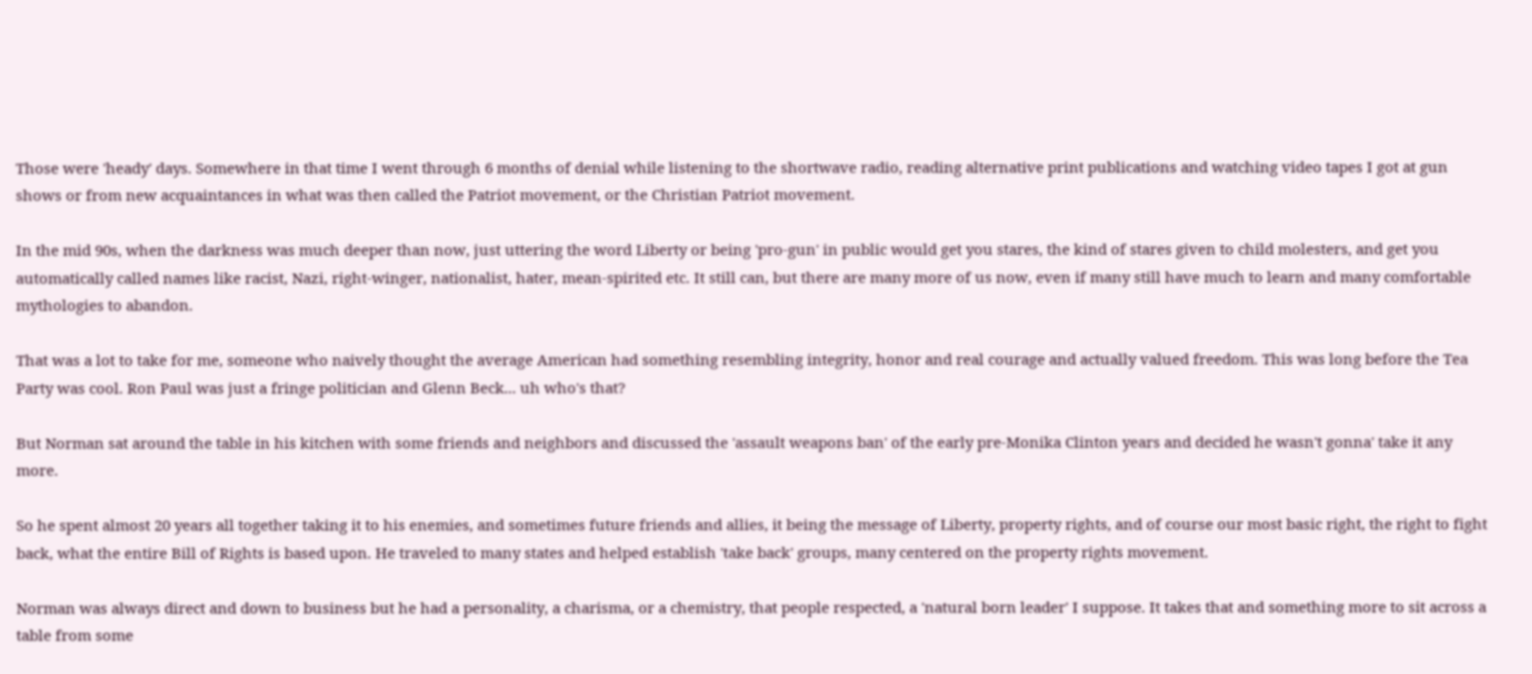Those were 'heady' days. Somewhere in that time I went through 6 months of denial while listening to the shortwave radio, reading alternative print publications and watching video tapes I got at gun shows or from new acquaintances in what was then called the Patriot movement, or the Christian Patriot movement.

In the mid 90s, when the darkness was much deeper than now, just uttering the word Liberty or being 'pro-gun' in public would get you stares, the kind of stares given to child molesters, and get you automatically called names like racist, Nazi, right-winger, nationalist, hater, mean-spirited etc. It still can, but there are many more of us now, even if many still have much to learn and many comfortable mythologies to abandon.

That was a lot to take for me, someone who naively thought the average American had something resembling integrity, honor and real courage and actually valued freedom. This was long before the Tea Party was cool. Ron Paul was just a fringe politician and Glenn Beck... uh who's that?

But Norman sat around the table in his kitchen with some friends and neighbors and discussed the 'assault weapons ban' of the early pre-Monika Clinton years and decided he wasn't gonna' take it any more.

So he spent almost 20 years all together taking it to his enemies, and sometimes future friends and allies, it being the message of Liberty, property rights, and of course our most basic right, the right to fight back, what the entire Bill of Rights is based upon. He traveled to many states and helped establish 'take back' groups, many centered on the property rights movement.

Norman was always direct and down to business but he had a personality, a charisma, or a chemistry, that people respected, a 'natural born leader' I suppose. It takes that and something more to sit across a table from some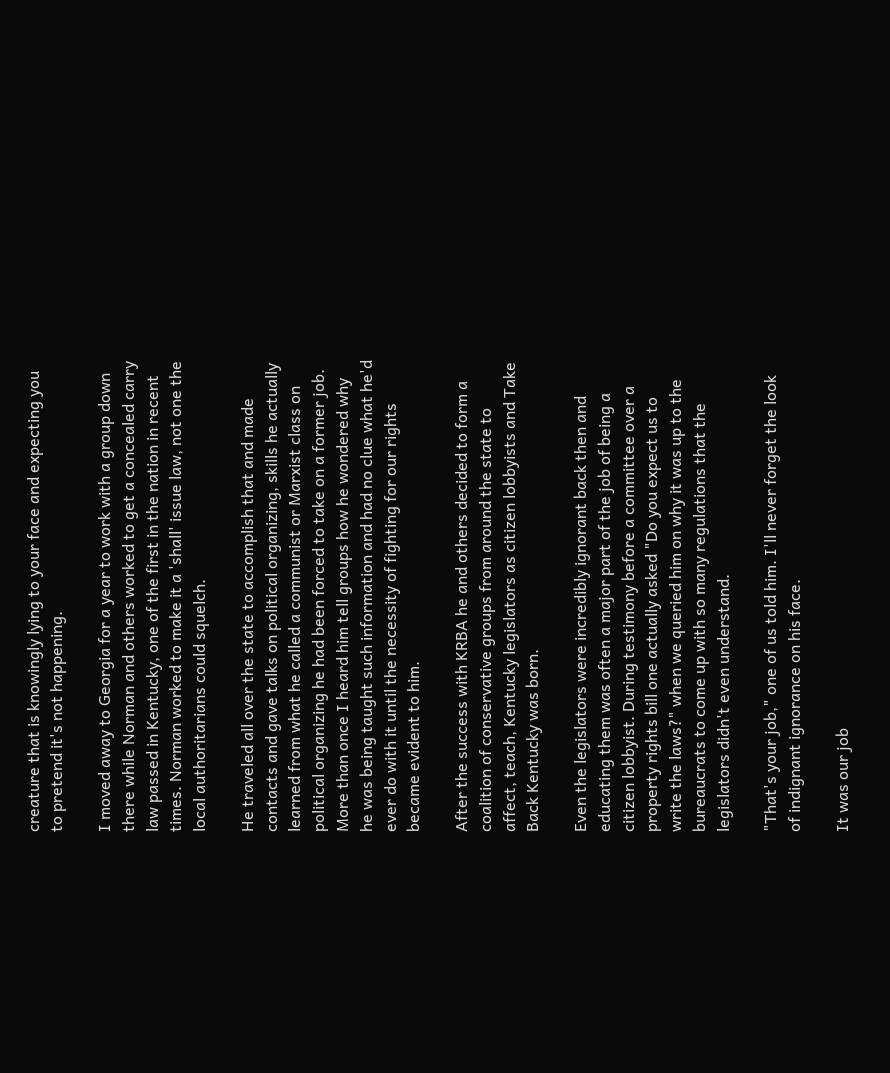creature that is knowingly lying to your face and expecting you to pretend it's not happening.

I moved away to Georgia for a year to work with a group down there while Norman and others worked to get a concealed carry law passed in Kentucky, one of the first in the nation in recent times. Norman worked to make it a 'shall' issue law, not one the local authoritarians could squelch.

He traveled all over the state to accomplish that and made contacts and gave talks on political organizing, skills he actually learned from what he called a communist or Marxist class on political organizing he had been forced to take on a former job. More than once I heard him tell groups how he wondered why he was being taught such information and had no clue what he'd ever do with it until the necessity of fighting for our rights became evident to him.

After the success with KRBA he and others decided to form a coalition of conservative groups from around the state to affect, teach, Kentucky legislators as citizen lobbyists and Take Back Kentucky was born.

Even the legislators were incredibly ignorant back then and educating them was often a major part of the job of being a citizen lobbyist. During testimony before a committee over a property rights bill one actually asked "Do you expect us to write the laws?" when we queried him on why it was up to the bureaucrats to come up with so many regulations that the legislators didn't even understand.

"That's your job," one of us told him. I'll never forget the look of indignant ignorance on his face.

It was our job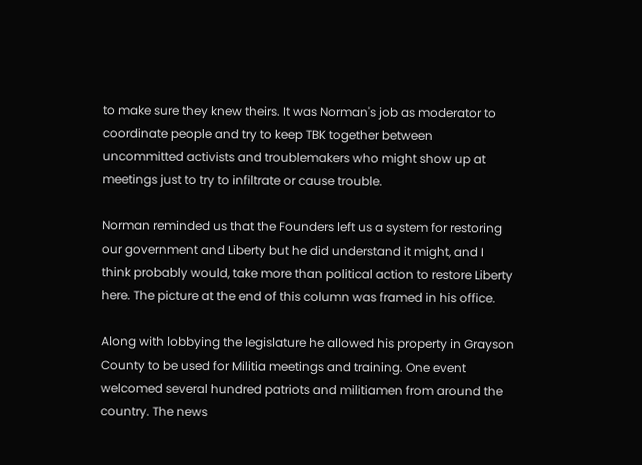to make sure they knew theirs. It was Norman's job as moderator to coordinate people and try to keep TBK together between uncommitted activists and troublemakers who might show up at meetings just to try to infiltrate or cause trouble.

Norman reminded us that the Founders left us a system for restoring our government and Liberty but he did understand it might, and I think probably would, take more than political action to restore Liberty here. The picture at the end of this column was framed in his office.

Along with lobbying the legislature he allowed his property in Grayson County to be used for Militia meetings and training. One event welcomed several hundred patriots and militiamen from around the country. The news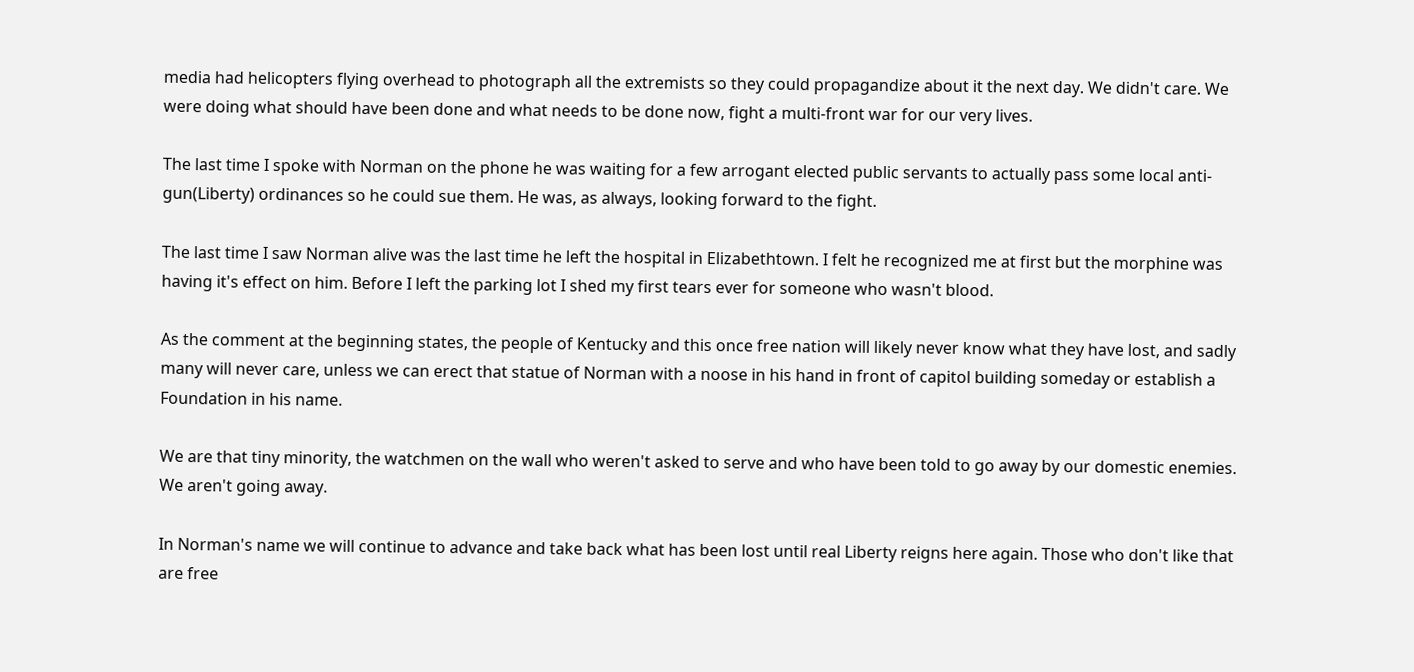media had helicopters flying overhead to photograph all the extremists so they could propagandize about it the next day. We didn't care. We were doing what should have been done and what needs to be done now, fight a multi-front war for our very lives.

The last time I spoke with Norman on the phone he was waiting for a few arrogant elected public servants to actually pass some local anti-gun(Liberty) ordinances so he could sue them. He was, as always, looking forward to the fight.

The last time I saw Norman alive was the last time he left the hospital in Elizabethtown. I felt he recognized me at first but the morphine was having it's effect on him. Before I left the parking lot I shed my first tears ever for someone who wasn't blood.

As the comment at the beginning states, the people of Kentucky and this once free nation will likely never know what they have lost, and sadly many will never care, unless we can erect that statue of Norman with a noose in his hand in front of capitol building someday or establish a Foundation in his name.

We are that tiny minority, the watchmen on the wall who weren't asked to serve and who have been told to go away by our domestic enemies. We aren't going away.

In Norman's name we will continue to advance and take back what has been lost until real Liberty reigns here again. Those who don't like that are free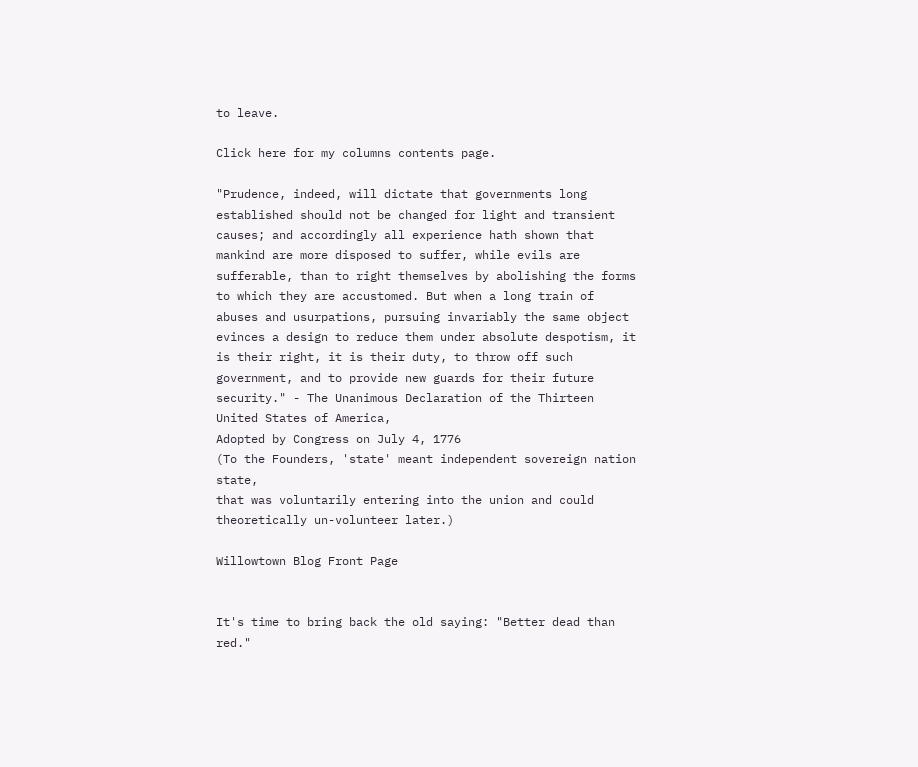to leave.

Click here for my columns contents page.

"Prudence, indeed, will dictate that governments long established should not be changed for light and transient causes; and accordingly all experience hath shown that mankind are more disposed to suffer, while evils are sufferable, than to right themselves by abolishing the forms to which they are accustomed. But when a long train of abuses and usurpations, pursuing invariably the same object evinces a design to reduce them under absolute despotism, it is their right, it is their duty, to throw off such government, and to provide new guards for their future security." - The Unanimous Declaration of the Thirteen United States of America,
Adopted by Congress on July 4, 1776
(To the Founders, 'state' meant independent sovereign nation state,
that was voluntarily entering into the union and could theoretically un-volunteer later.)

Willowtown Blog Front Page


It's time to bring back the old saying: "Better dead than red."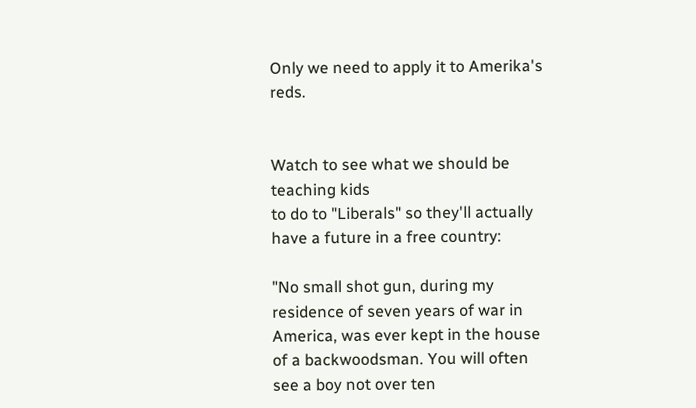Only we need to apply it to Amerika's reds.


Watch to see what we should be teaching kids
to do to "Liberals" so they'll actually
have a future in a free country:

"No small shot gun, during my residence of seven years of war in America, was ever kept in the house of a backwoodsman. You will often see a boy not over ten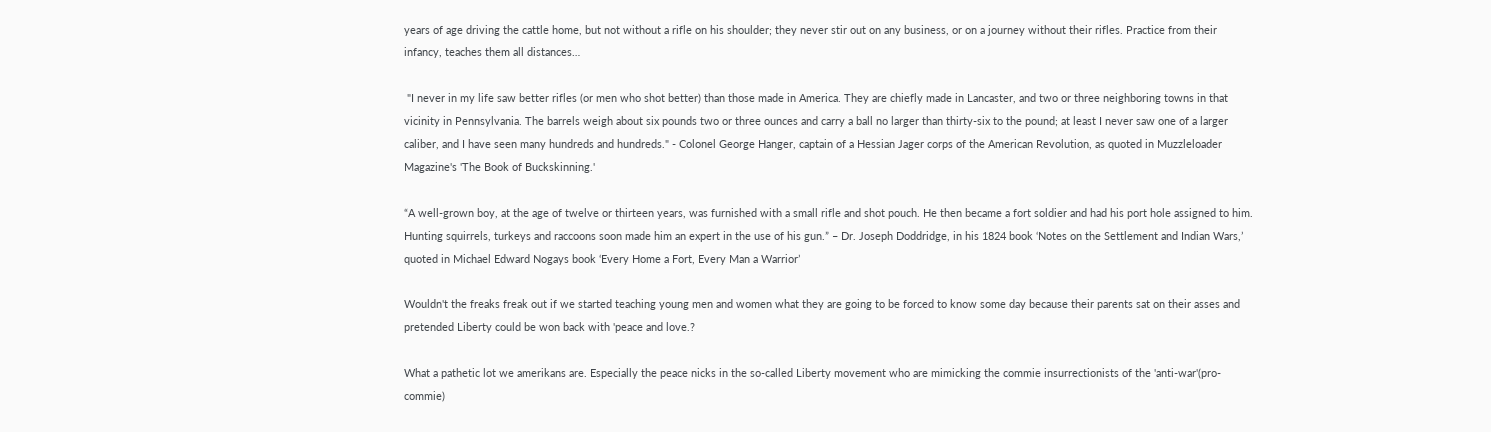years of age driving the cattle home, but not without a rifle on his shoulder; they never stir out on any business, or on a journey without their rifles. Practice from their infancy, teaches them all distances…

 "I never in my life saw better rifles (or men who shot better) than those made in America. They are chiefly made in Lancaster, and two or three neighboring towns in that vicinity in Pennsylvania. The barrels weigh about six pounds two or three ounces and carry a ball no larger than thirty-six to the pound; at least I never saw one of a larger caliber, and I have seen many hundreds and hundreds." - Colonel George Hanger, captain of a Hessian Jager corps of the American Revolution, as quoted in Muzzleloader Magazine's 'The Book of Buckskinning.'

“A well-grown boy, at the age of twelve or thirteen years, was furnished with a small rifle and shot pouch. He then became a fort soldier and had his port hole assigned to him. Hunting squirrels, turkeys and raccoons soon made him an expert in the use of his gun.” – Dr. Joseph Doddridge, in his 1824 book ‘Notes on the Settlement and Indian Wars,’ quoted in Michael Edward Nogays book ‘Every Home a Fort, Every Man a Warrior’

Wouldn't the freaks freak out if we started teaching young men and women what they are going to be forced to know some day because their parents sat on their asses and pretended Liberty could be won back with 'peace and love.?

What a pathetic lot we amerikans are. Especially the peace nicks in the so-called Liberty movement who are mimicking the commie insurrectionists of the 'anti-war'(pro-commie)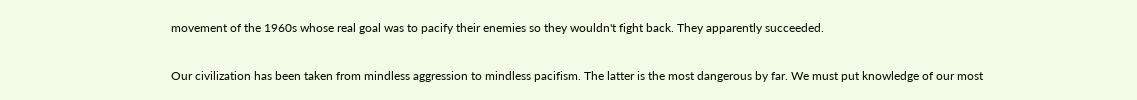movement of the 1960s whose real goal was to pacify their enemies so they wouldn't fight back. They apparently succeeded.

Our civilization has been taken from mindless aggression to mindless pacifism. The latter is the most dangerous by far. We must put knowledge of our most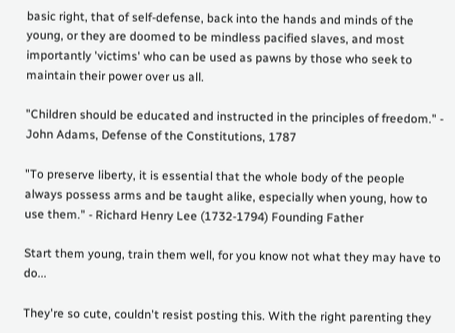basic right, that of self-defense, back into the hands and minds of the young, or they are doomed to be mindless pacified slaves, and most importantly 'victims' who can be used as pawns by those who seek to maintain their power over us all.

"Children should be educated and instructed in the principles of freedom." - John Adams, Defense of the Constitutions, 1787

"To preserve liberty, it is essential that the whole body of the people always possess arms and be taught alike, especially when young, how to use them." - Richard Henry Lee (1732-1794) Founding Father

Start them young, train them well, for you know not what they may have to do...

They're so cute, couldn't resist posting this. With the right parenting they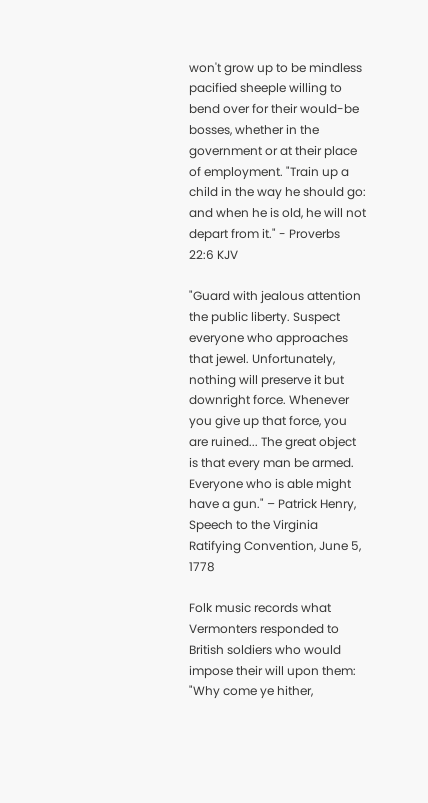won't grow up to be mindless pacified sheeple willing to bend over for their would-be bosses, whether in the government or at their place of employment. "Train up a child in the way he should go: and when he is old, he will not depart from it." - Proverbs 22:6 KJV

"Guard with jealous attention the public liberty. Suspect everyone who approaches that jewel. Unfortunately, nothing will preserve it but downright force. Whenever you give up that force, you are ruined... The great object is that every man be armed. Everyone who is able might have a gun." – Patrick Henry, Speech to the Virginia Ratifying Convention, June 5, 1778

Folk music records what Vermonters responded to British soldiers who would impose their will upon them:
"Why come ye hither,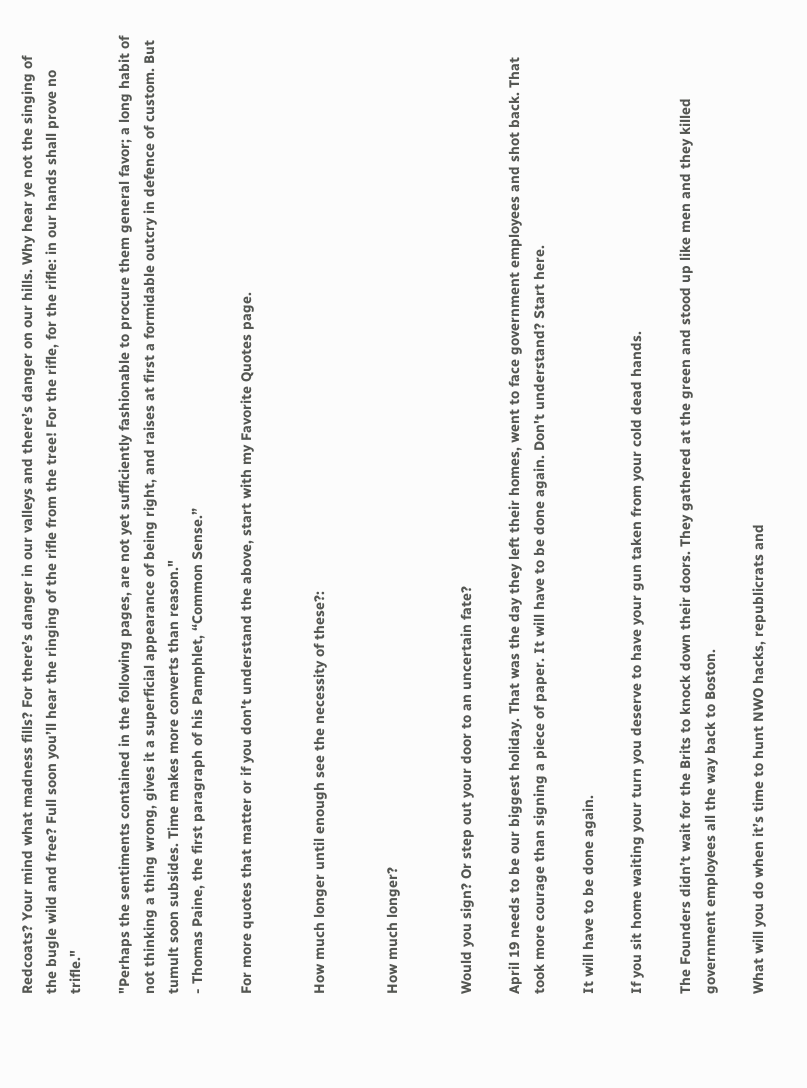Redcoats? Your mind what madness fills? For there’s danger in our valleys and there’s danger on our hills. Why hear ye not the singing of the bugle wild and free? Full soon you’ll hear the ringing of the rifle from the tree! For the rifle, for the rifle: in our hands shall prove no trifle."

"Perhaps the sentiments contained in the following pages, are not yet sufficiently fashionable to procure them general favor; a long habit of not thinking a thing wrong, gives it a superficial appearance of being right, and raises at first a formidable outcry in defence of custom. But tumult soon subsides. Time makes more converts than reason."
- Thomas Paine, the first paragraph of his Pamphlet, “Common Sense.”

For more quotes that matter or if you don't understand the above, start with my Favorite Quotes page.


How much longer until enough see the necessity of these?:


How much longer?


Would you sign? Or step out your door to an uncertain fate?

April 19 needs to be our biggest holiday. That was the day they left their homes, went to face government employees and shot back. That took more courage than signing a piece of paper. It will have to be done again. Don't understand? Start here.

It will have to be done again.

If you sit home waiting your turn you deserve to have your gun taken from your cold dead hands.

The Founders didn’t wait for the Brits to knock down their doors. They gathered at the green and stood up like men and they killed government employees all the way back to Boston.

What will you do when it’s time to hunt NWO hacks, republicrats and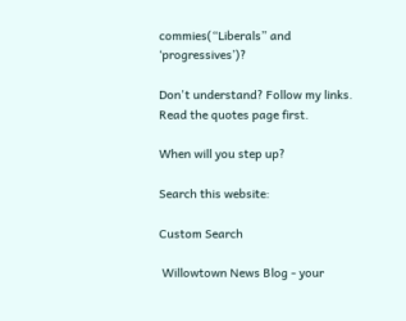commies(“Liberals” and ‘progressives’)?

Don't understand? Follow my links. Read the quotes page first.

When will you step up?

Search this website:

Custom Search

 Willowtown News Blog - your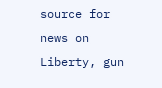source for news on Liberty, gun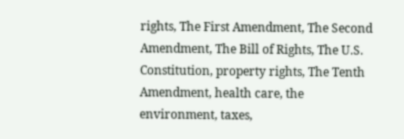rights, The First Amendment, The Second Amendment, The Bill of Rights, The U.S. Constitution, property rights, The Tenth Amendment, health care, the environment, taxes,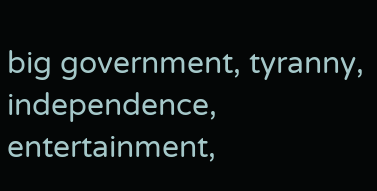big government, tyranny, independence, entertainment,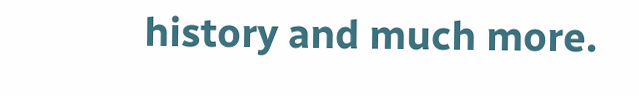history and much more.